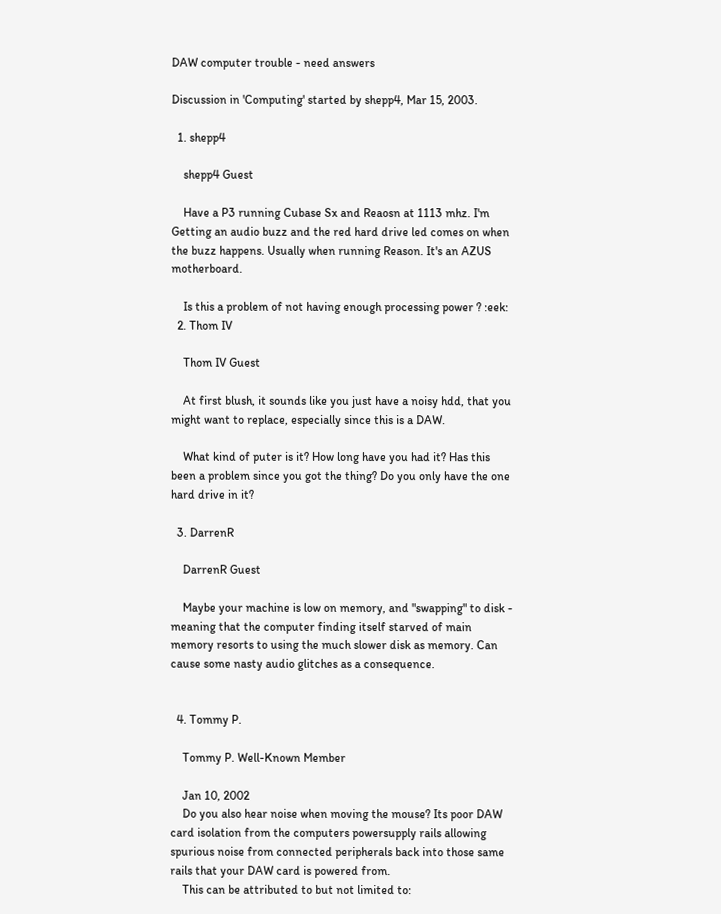DAW computer trouble - need answers

Discussion in 'Computing' started by shepp4, Mar 15, 2003.

  1. shepp4

    shepp4 Guest

    Have a P3 running Cubase Sx and Reaosn at 1113 mhz. I'm Getting an audio buzz and the red hard drive led comes on when the buzz happens. Usually when running Reason. It's an AZUS motherboard.

    Is this a problem of not having enough processing power ? :eek:
  2. Thom IV

    Thom IV Guest

    At first blush, it sounds like you just have a noisy hdd, that you might want to replace, especially since this is a DAW.

    What kind of puter is it? How long have you had it? Has this been a problem since you got the thing? Do you only have the one hard drive in it?

  3. DarrenR

    DarrenR Guest

    Maybe your machine is low on memory, and "swapping" to disk - meaning that the computer finding itself starved of main memory resorts to using the much slower disk as memory. Can cause some nasty audio glitches as a consequence.


  4. Tommy P.

    Tommy P. Well-Known Member

    Jan 10, 2002
    Do you also hear noise when moving the mouse? Its poor DAW card isolation from the computers powersupply rails allowing spurious noise from connected peripherals back into those same rails that your DAW card is powered from.
    This can be attributed to but not limited to: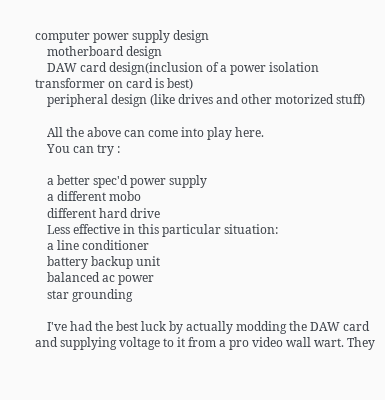computer power supply design
    motherboard design
    DAW card design(inclusion of a power isolation transformer on card is best)
    peripheral design (like drives and other motorized stuff)

    All the above can come into play here.
    You can try :

    a better spec'd power supply
    a different mobo
    different hard drive
    Less effective in this particular situation:
    a line conditioner
    battery backup unit
    balanced ac power
    star grounding

    I've had the best luck by actually modding the DAW card and supplying voltage to it from a pro video wall wart. They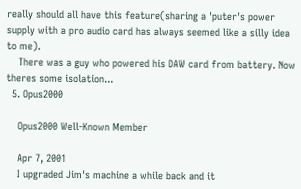really should all have this feature(sharing a 'puter's power supply with a pro audio card has always seemed like a silly idea to me).
    There was a guy who powered his DAW card from battery. Now theres some isolation...
  5. Opus2000

    Opus2000 Well-Known Member

    Apr 7, 2001
    I upgraded Jim's machine a while back and it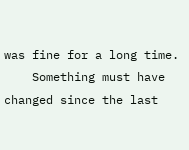was fine for a long time.
    Something must have changed since the last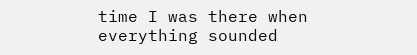time I was there when everything sounded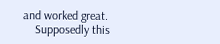and worked great.
    Supposedly this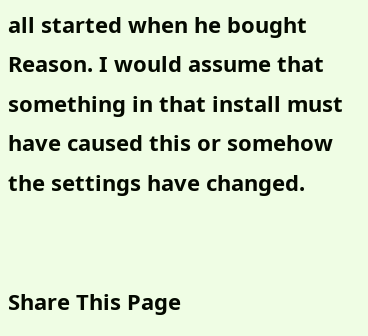all started when he bought Reason. I would assume that something in that install must have caused this or somehow the settings have changed.


Share This Page